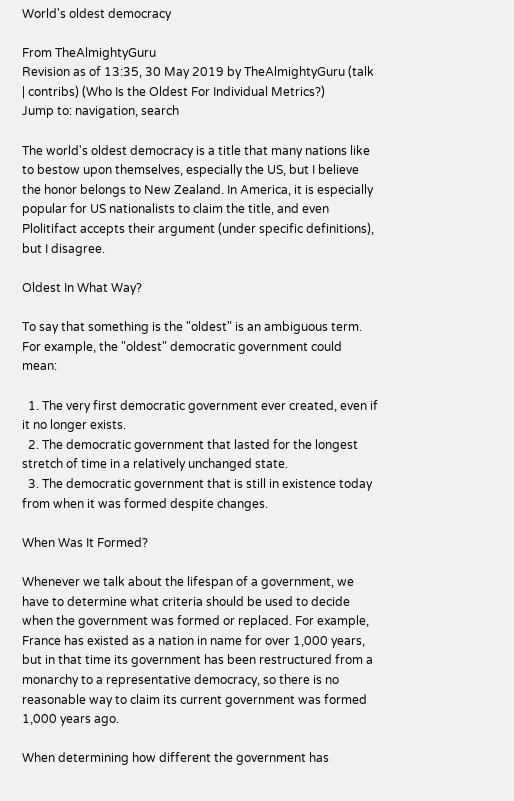World's oldest democracy

From TheAlmightyGuru
Revision as of 13:35, 30 May 2019 by TheAlmightyGuru (talk | contribs) (Who Is the Oldest For Individual Metrics?)
Jump to: navigation, search

The world's oldest democracy is a title that many nations like to bestow upon themselves, especially the US, but I believe the honor belongs to New Zealand. In America, it is especially popular for US nationalists to claim the title, and even Plolitifact accepts their argument (under specific definitions), but I disagree.

Oldest In What Way?

To say that something is the "oldest" is an ambiguous term. For example, the "oldest" democratic government could mean:

  1. The very first democratic government ever created, even if it no longer exists.
  2. The democratic government that lasted for the longest stretch of time in a relatively unchanged state.
  3. The democratic government that is still in existence today from when it was formed despite changes.

When Was It Formed?

Whenever we talk about the lifespan of a government, we have to determine what criteria should be used to decide when the government was formed or replaced. For example, France has existed as a nation in name for over 1,000 years, but in that time its government has been restructured from a monarchy to a representative democracy, so there is no reasonable way to claim its current government was formed 1,000 years ago.

When determining how different the government has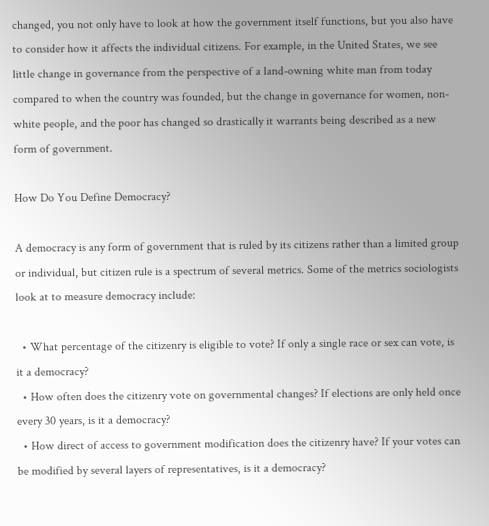changed, you not only have to look at how the government itself functions, but you also have to consider how it affects the individual citizens. For example, in the United States, we see little change in governance from the perspective of a land-owning white man from today compared to when the country was founded, but the change in governance for women, non-white people, and the poor has changed so drastically it warrants being described as a new form of government.

How Do You Define Democracy?

A democracy is any form of government that is ruled by its citizens rather than a limited group or individual, but citizen rule is a spectrum of several metrics. Some of the metrics sociologists look at to measure democracy include:

  • What percentage of the citizenry is eligible to vote? If only a single race or sex can vote, is it a democracy?
  • How often does the citizenry vote on governmental changes? If elections are only held once every 30 years, is it a democracy?
  • How direct of access to government modification does the citizenry have? If your votes can be modified by several layers of representatives, is it a democracy?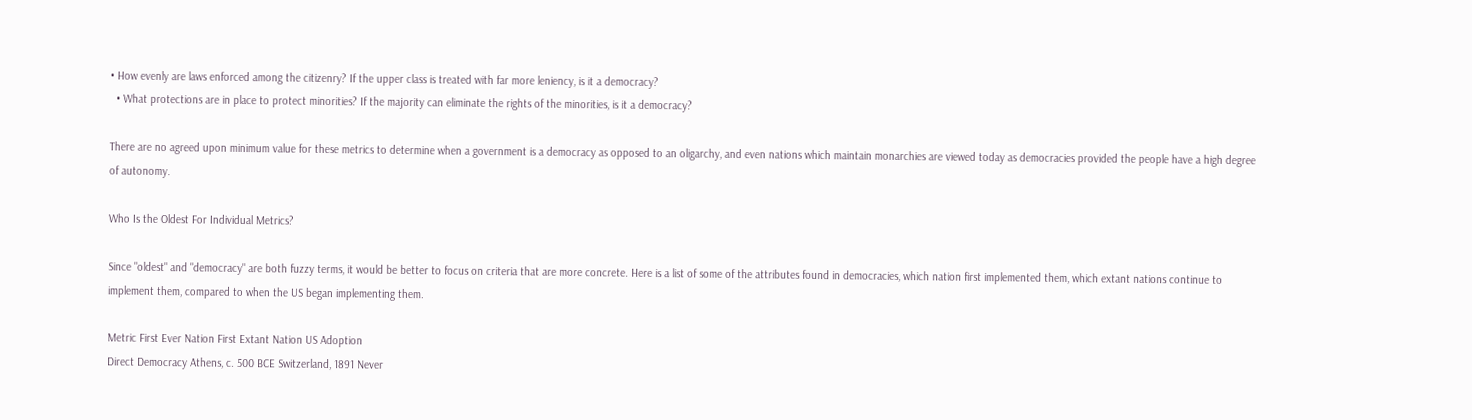• How evenly are laws enforced among the citizenry? If the upper class is treated with far more leniency, is it a democracy?
  • What protections are in place to protect minorities? If the majority can eliminate the rights of the minorities, is it a democracy?

There are no agreed upon minimum value for these metrics to determine when a government is a democracy as opposed to an oligarchy, and even nations which maintain monarchies are viewed today as democracies provided the people have a high degree of autonomy.

Who Is the Oldest For Individual Metrics?

Since "oldest" and "democracy" are both fuzzy terms, it would be better to focus on criteria that are more concrete. Here is a list of some of the attributes found in democracies, which nation first implemented them, which extant nations continue to implement them, compared to when the US began implementing them.

Metric First Ever Nation First Extant Nation US Adoption
Direct Democracy Athens, c. 500 BCE Switzerland, 1891 Never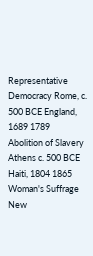Representative Democracy Rome, c. 500 BCE England, 1689 1789
Abolition of Slavery Athens c. 500 BCE Haiti, 1804 1865
Woman's Suffrage New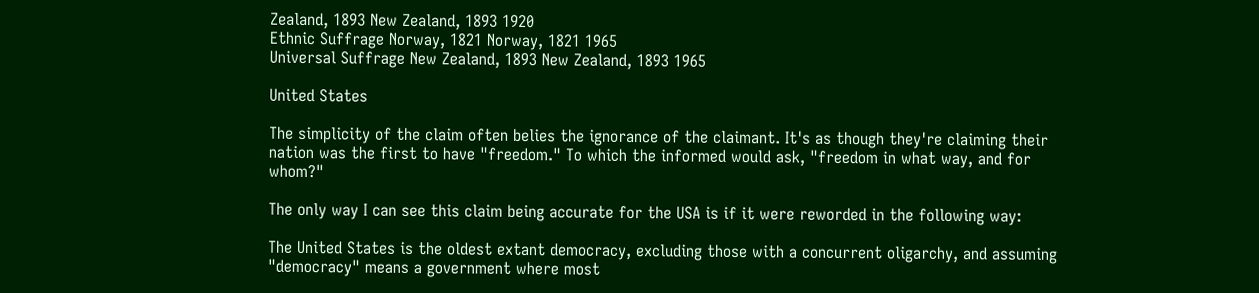Zealand, 1893 New Zealand, 1893 1920
Ethnic Suffrage Norway, 1821 Norway, 1821 1965
Universal Suffrage New Zealand, 1893 New Zealand, 1893 1965

United States

The simplicity of the claim often belies the ignorance of the claimant. It's as though they're claiming their nation was the first to have "freedom." To which the informed would ask, "freedom in what way, and for whom?"

The only way I can see this claim being accurate for the USA is if it were reworded in the following way:

The United States is the oldest extant democracy, excluding those with a concurrent oligarchy, and assuming "democracy" means a government where most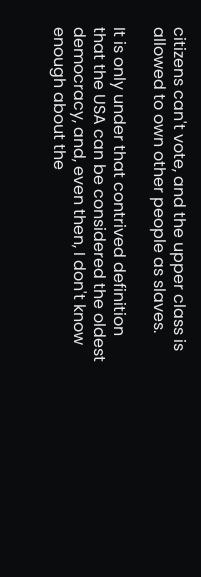citizens can't vote, and the upper class is allowed to own other people as slaves.

It is only under that contrived definition that the USA can be considered the oldest democracy, and, even then, I don't know enough about the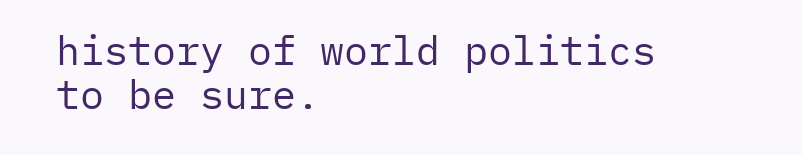history of world politics to be sure.